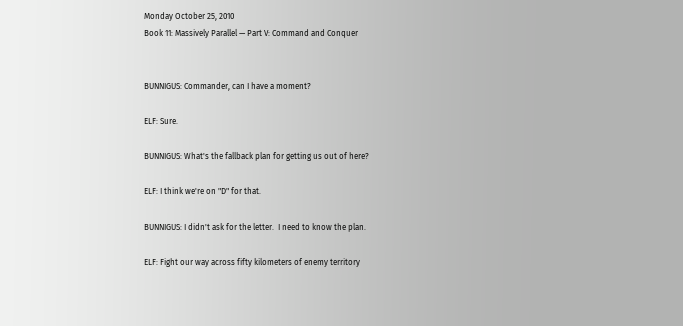Monday October 25, 2010
Book 11: Massively Parallel — Part V: Command and Conquer


BUNNIGUS: Commander, can I have a moment?

ELF: Sure.

BUNNIGUS: What's the fallback plan for getting us out of here?

ELF: I think we're on "D" for that.

BUNNIGUS: I didn't ask for the letter.  I need to know the plan.

ELF: Fight our way across fifty kilometers of enemy territory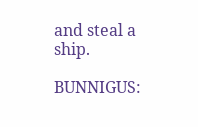and steal a ship.

BUNNIGUS: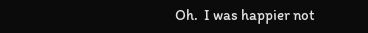Oh.  I was happier not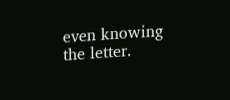even knowing the letter.